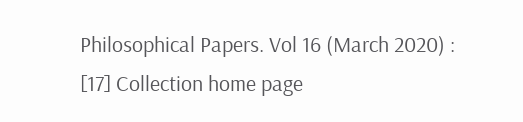Philosophical Papers. Vol 16 (March 2020) : [17] Collection home page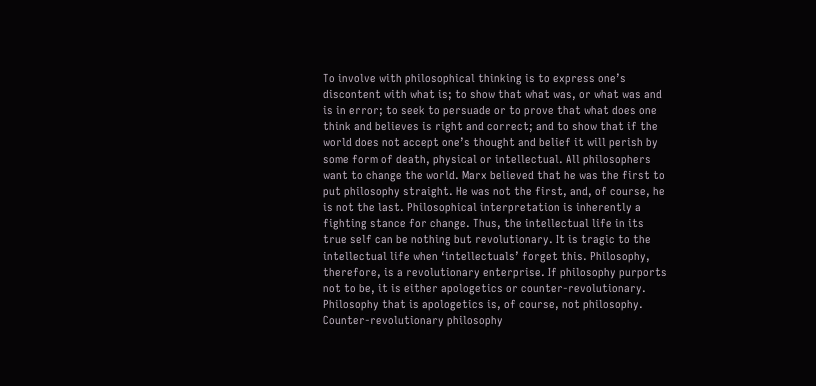To involve with philosophical thinking is to express one’s discontent with what is; to show that what was, or what was and is in error; to seek to persuade or to prove that what does one think and believes is right and correct; and to show that if the world does not accept one’s thought and belief it will perish by some form of death, physical or intellectual. All philosophers want to change the world. Marx believed that he was the first to put philosophy straight. He was not the first, and, of course, he is not the last. Philosophical interpretation is inherently a fighting stance for change. Thus, the intellectual life in its true self can be nothing but revolutionary. It is tragic to the intellectual life when ‘intellectuals’ forget this. Philosophy, therefore, is a revolutionary enterprise. If philosophy purports not to be, it is either apologetics or counter-revolutionary. Philosophy that is apologetics is, of course, not philosophy. Counter-revolutionary philosophy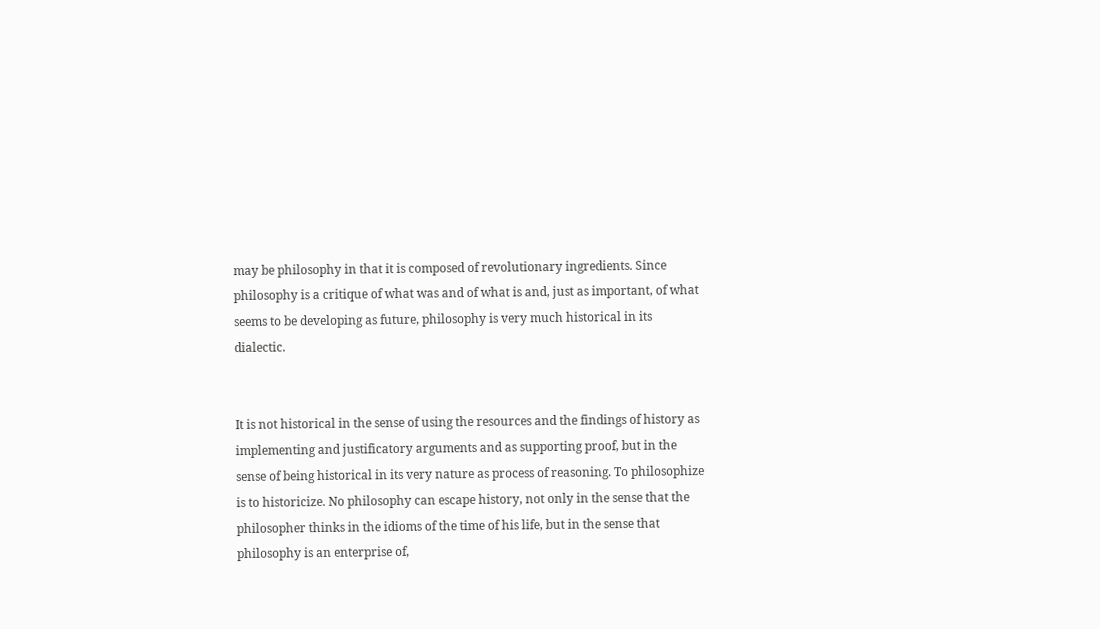may be philosophy in that it is composed of revolutionary ingredients. Since philosophy is a critique of what was and of what is and, just as important, of what seems to be developing as future, philosophy is very much historical in its dialectic.


It is not historical in the sense of using the resources and the findings of history as implementing and justificatory arguments and as supporting proof, but in the sense of being historical in its very nature as process of reasoning. To philosophize is to historicize. No philosophy can escape history, not only in the sense that the philosopher thinks in the idioms of the time of his life, but in the sense that philosophy is an enterprise of,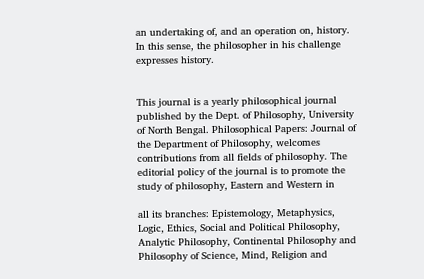an undertaking of, and an operation on, history. In this sense, the philosopher in his challenge expresses history.


This journal is a yearly philosophical journal published by the Dept. of Philosophy, University of North Bengal. Philosophical Papers: Journal of the Department of Philosophy, welcomes contributions from all fields of philosophy. The editorial policy of the journal is to promote the study of philosophy, Eastern and Western in

all its branches: Epistemology, Metaphysics, Logic, Ethics, Social and Political Philosophy, Analytic Philosophy, Continental Philosophy and Philosophy of Science, Mind, Religion and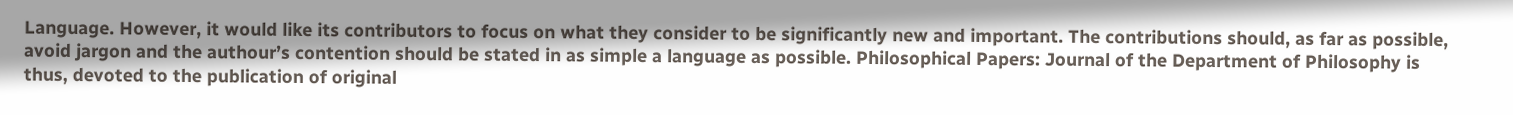Language. However, it would like its contributors to focus on what they consider to be significantly new and important. The contributions should, as far as possible, avoid jargon and the authour’s contention should be stated in as simple a language as possible. Philosophical Papers: Journal of the Department of Philosophy is thus, devoted to the publication of original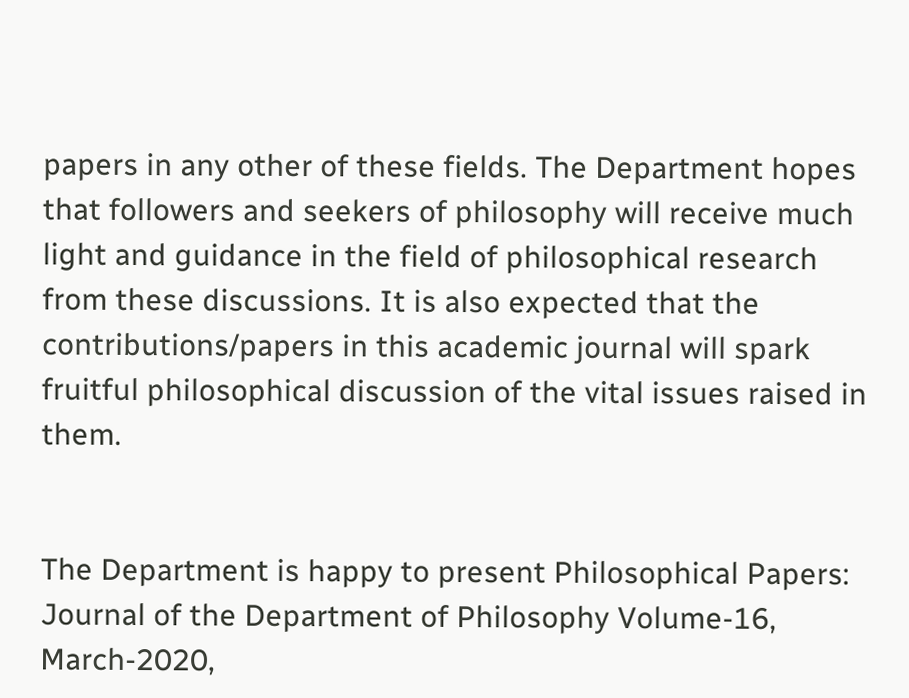papers in any other of these fields. The Department hopes that followers and seekers of philosophy will receive much light and guidance in the field of philosophical research from these discussions. It is also expected that the contributions/papers in this academic journal will spark fruitful philosophical discussion of the vital issues raised in them.


The Department is happy to present Philosophical Papers: Journal of the Department of Philosophy Volume-16, March-2020,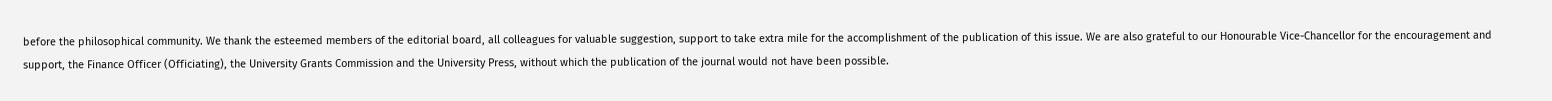before the philosophical community. We thank the esteemed members of the editorial board, all colleagues for valuable suggestion, support to take extra mile for the accomplishment of the publication of this issue. We are also grateful to our Honourable Vice-Chancellor for the encouragement and support, the Finance Officer (Officiating), the University Grants Commission and the University Press, without which the publication of the journal would not have been possible.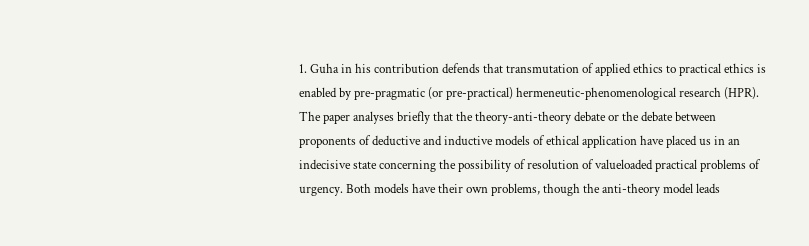1. Guha in his contribution defends that transmutation of applied ethics to practical ethics is enabled by pre-pragmatic (or pre-practical) hermeneutic-phenomenological research (HPR). The paper analyses briefly that the theory-anti-theory debate or the debate between proponents of deductive and inductive models of ethical application have placed us in an indecisive state concerning the possibility of resolution of valueloaded practical problems of urgency. Both models have their own problems, though the anti-theory model leads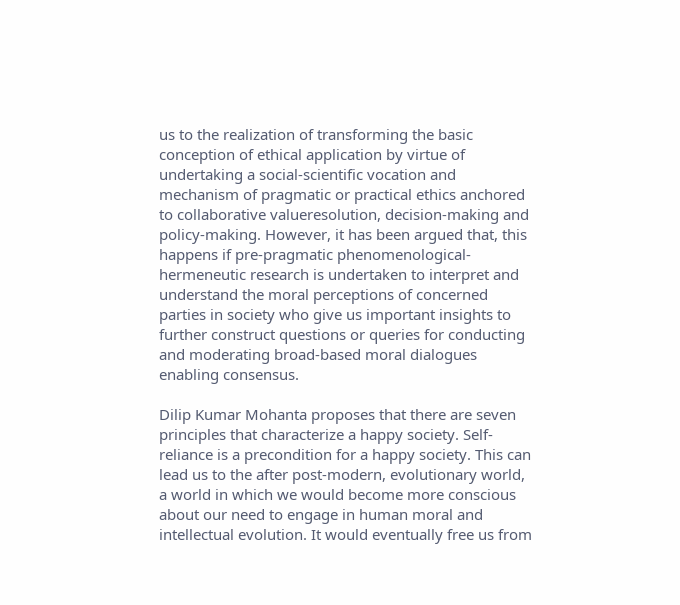us to the realization of transforming the basic conception of ethical application by virtue of undertaking a social-scientific vocation and mechanism of pragmatic or practical ethics anchored to collaborative valueresolution, decision-making and policy-making. However, it has been argued that, this happens if pre-pragmatic phenomenological-hermeneutic research is undertaken to interpret and understand the moral perceptions of concerned parties in society who give us important insights to further construct questions or queries for conducting and moderating broad-based moral dialogues enabling consensus.

Dilip Kumar Mohanta proposes that there are seven principles that characterize a happy society. Self-reliance is a precondition for a happy society. This can lead us to the after post-modern, evolutionary world, a world in which we would become more conscious about our need to engage in human moral and intellectual evolution. It would eventually free us from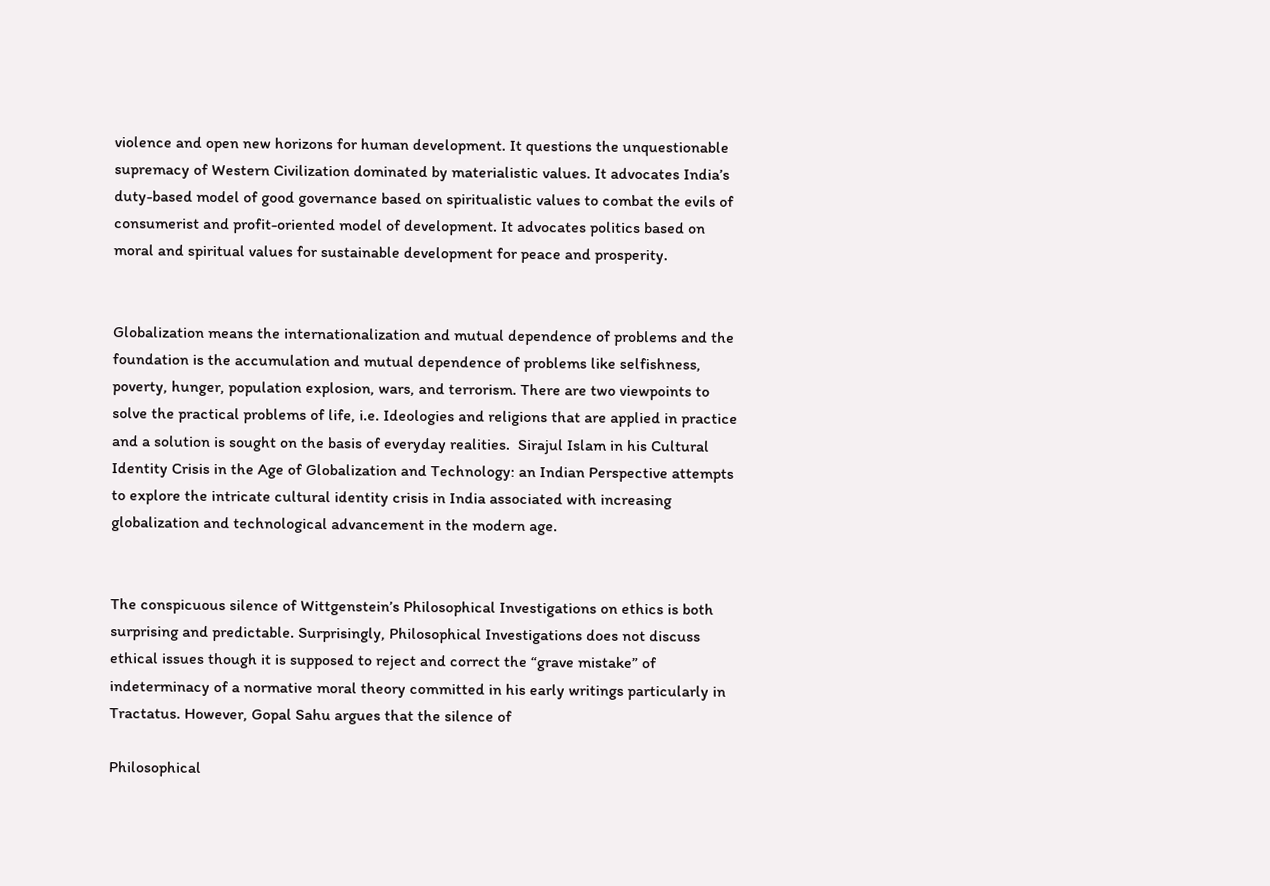violence and open new horizons for human development. It questions the unquestionable supremacy of Western Civilization dominated by materialistic values. It advocates India’s duty-based model of good governance based on spiritualistic values to combat the evils of consumerist and profit-oriented model of development. It advocates politics based on moral and spiritual values for sustainable development for peace and prosperity.


Globalization means the internationalization and mutual dependence of problems and the foundation is the accumulation and mutual dependence of problems like selfishness, poverty, hunger, population explosion, wars, and terrorism. There are two viewpoints to solve the practical problems of life, i.e. Ideologies and religions that are applied in practice and a solution is sought on the basis of everyday realities.  Sirajul Islam in his Cultural Identity Crisis in the Age of Globalization and Technology: an Indian Perspective attempts to explore the intricate cultural identity crisis in India associated with increasing globalization and technological advancement in the modern age.


The conspicuous silence of Wittgenstein’s Philosophical Investigations on ethics is both surprising and predictable. Surprisingly, Philosophical Investigations does not discuss ethical issues though it is supposed to reject and correct the “grave mistake” of indeterminacy of a normative moral theory committed in his early writings particularly in Tractatus. However, Gopal Sahu argues that the silence of

Philosophical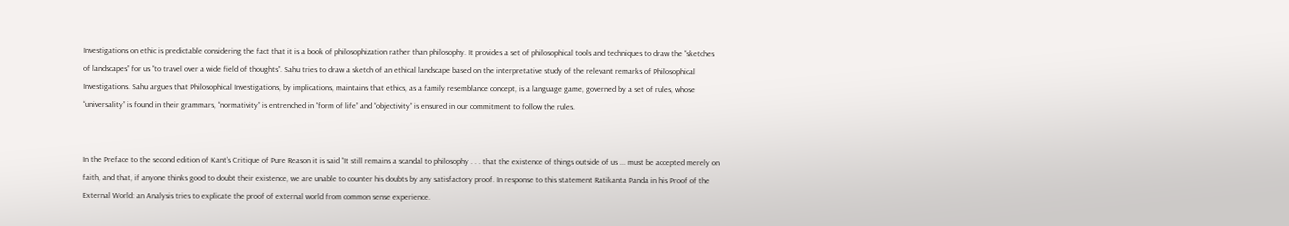Investigations on ethic is predictable considering the fact that it is a book of philosophization rather than philosophy. It provides a set of philosophical tools and techniques to draw the “sketches of landscapes” for us “to travel over a wide field of thoughts”. Sahu tries to draw a sketch of an ethical landscape based on the interpretative study of the relevant remarks of Philosophical Investigations. Sahu argues that Philosophical Investigations, by implications, maintains that ethics, as a family resemblance concept, is a language game, governed by a set of rules, whose “universality” is found in their grammars, “normativity” is entrenched in “form of life” and “objectivity” is ensured in our commitment to follow the rules.


In the Preface to the second edition of Kant’s Critique of Pure Reason it is said “It still remains a scandal to philosophy . . . that the existence of things outside of us ... must be accepted merely on faith, and that, if anyone thinks good to doubt their existence, we are unable to counter his doubts by any satisfactory proof. In response to this statement Ratikanta Panda in his Proof of the External World: an Analysis tries to explicate the proof of external world from common sense experience.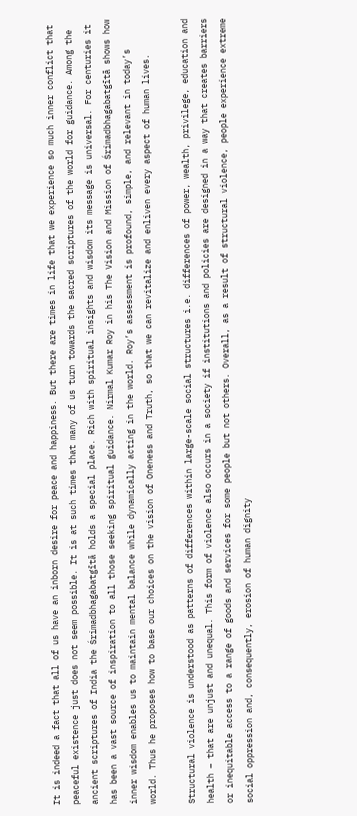It is indeed a fact that all of us have an inborn desire for peace and happiness. But there are times in life that we experience so much inner conflict that peaceful existence just does not seem possible. It is at such times that many of us turn towards the sacred scriptures of the world for guidance. Among the ancient scriptures of India the Śrimadbhagabatgītā holds a special place. Rich with spiritual insights and wisdom its message is universal. For centuries it has been a vast source of inspiration to all those seeking spiritual guidance. Nirmal Kumar Roy in his The Vision and Mission of Śrimadbhagabatgītā shows how inner wisdom enables us to maintain mental balance while dynamically acting in the world. Roy’s assessment is profound, simple, and relevant in today’s world. Thus he proposes how to base our choices on the vision of Oneness and Truth, so that we can revitalize and enliven every aspect of human lives.

Structural violence is understood as patterns of differences within large-scale social structures i.e. differences of power, wealth, privilege, education and health – that are unjust and unequal. This form of violence also occurs in a society if institutions and policies are designed in a way that creates barriers or inequitable access to a range of goods and services for some people but not others. Overall, as a result of structural violence, people experience extreme social oppression and, consequently, erosion of human dignity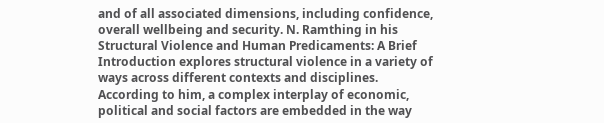and of all associated dimensions, including confidence, overall wellbeing and security. N. Ramthing in his Structural Violence and Human Predicaments: A Brief Introduction explores structural violence in a variety of ways across different contexts and disciplines. According to him, a complex interplay of economic, political and social factors are embedded in the way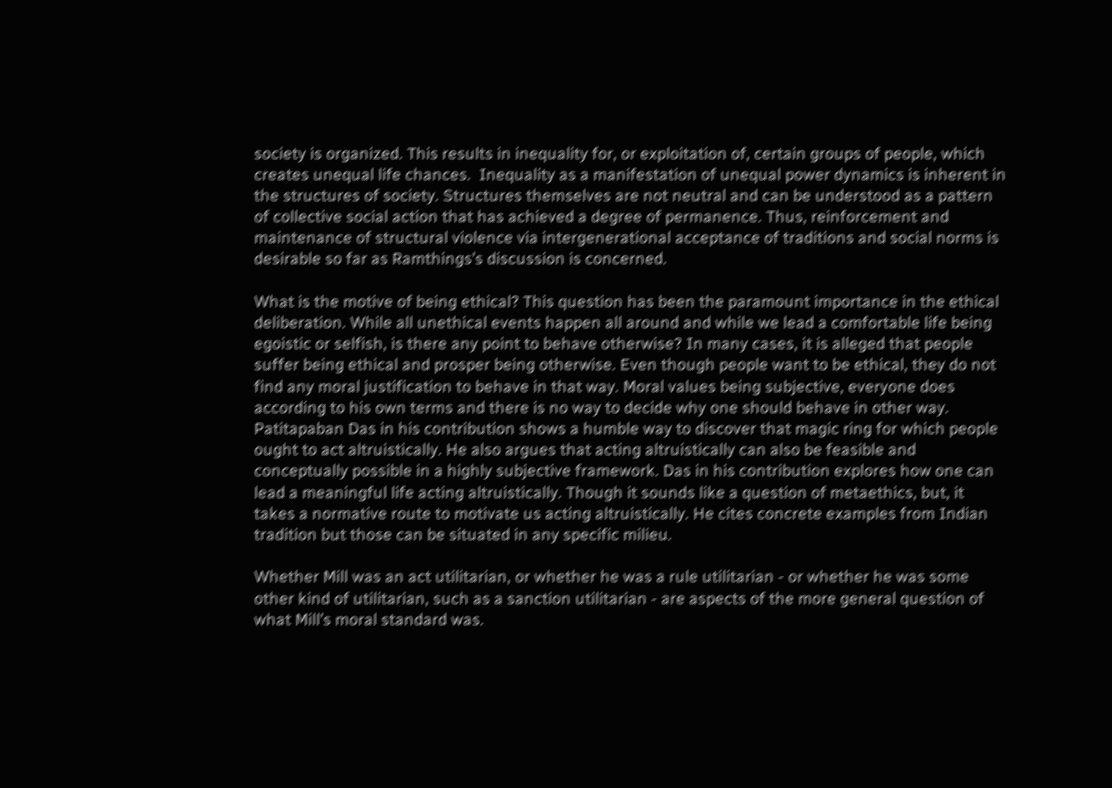society is organized. This results in inequality for, or exploitation of, certain groups of people, which creates unequal life chances.  Inequality as a manifestation of unequal power dynamics is inherent in the structures of society. Structures themselves are not neutral and can be understood as a pattern of collective social action that has achieved a degree of permanence. Thus, reinforcement and maintenance of structural violence via intergenerational acceptance of traditions and social norms is desirable so far as Ramthings’s discussion is concerned.

What is the motive of being ethical? This question has been the paramount importance in the ethical deliberation. While all unethical events happen all around and while we lead a comfortable life being egoistic or selfish, is there any point to behave otherwise? In many cases, it is alleged that people suffer being ethical and prosper being otherwise. Even though people want to be ethical, they do not find any moral justification to behave in that way. Moral values being subjective, everyone does according to his own terms and there is no way to decide why one should behave in other way. Patitapaban Das in his contribution shows a humble way to discover that magic ring for which people ought to act altruistically. He also argues that acting altruistically can also be feasible and conceptually possible in a highly subjective framework. Das in his contribution explores how one can lead a meaningful life acting altruistically. Though it sounds like a question of metaethics, but, it takes a normative route to motivate us acting altruistically. He cites concrete examples from Indian tradition but those can be situated in any specific milieu.

Whether Mill was an act utilitarian, or whether he was a rule utilitarian - or whether he was some other kind of utilitarian, such as a sanction utilitarian - are aspects of the more general question of what Mill’s moral standard was.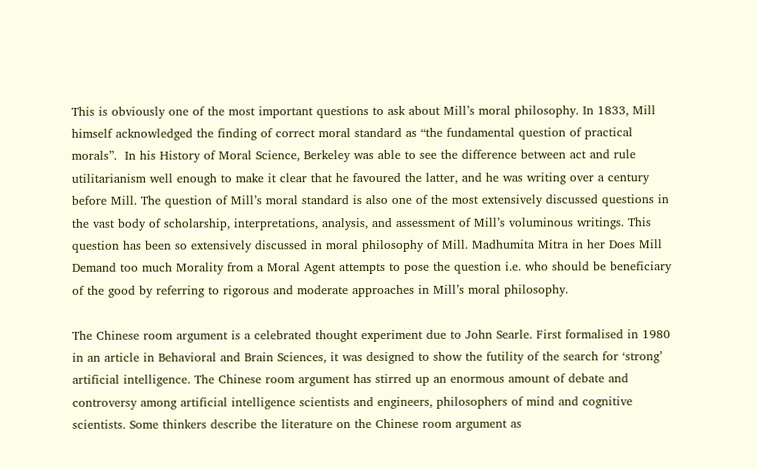This is obviously one of the most important questions to ask about Mill’s moral philosophy. In 1833, Mill himself acknowledged the finding of correct moral standard as “the fundamental question of practical morals”.  In his History of Moral Science, Berkeley was able to see the difference between act and rule utilitarianism well enough to make it clear that he favoured the latter, and he was writing over a century before Mill. The question of Mill’s moral standard is also one of the most extensively discussed questions in the vast body of scholarship, interpretations, analysis, and assessment of Mill’s voluminous writings. This question has been so extensively discussed in moral philosophy of Mill. Madhumita Mitra in her Does Mill Demand too much Morality from a Moral Agent attempts to pose the question i.e. who should be beneficiary of the good by referring to rigorous and moderate approaches in Mill’s moral philosophy.

The Chinese room argument is a celebrated thought experiment due to John Searle. First formalised in 1980 in an article in Behavioral and Brain Sciences, it was designed to show the futility of the search for ‘strong’ artificial intelligence. The Chinese room argument has stirred up an enormous amount of debate and controversy among artificial intelligence scientists and engineers, philosophers of mind and cognitive scientists. Some thinkers describe the literature on the Chinese room argument as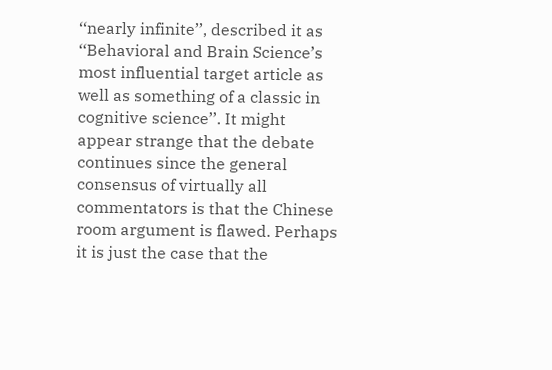‘‘nearly infinite’’, described it as ‘‘Behavioral and Brain Science’s most influential target article as well as something of a classic in cognitive science’’. It might appear strange that the debate continues since the general consensus of virtually all commentators is that the Chinese room argument is flawed. Perhaps it is just the case that the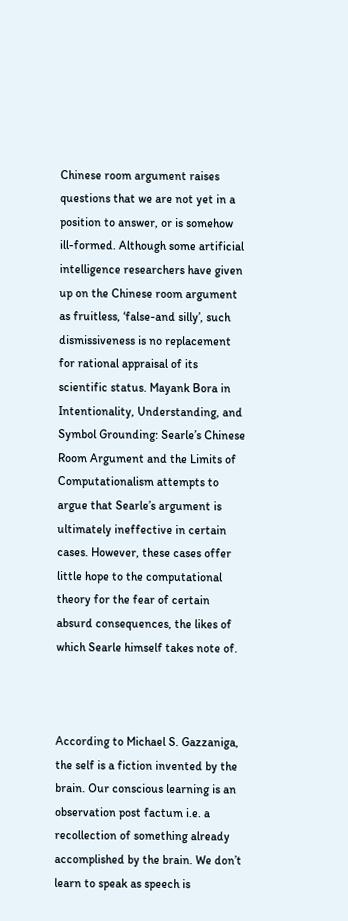Chinese room argument raises questions that we are not yet in a position to answer, or is somehow ill-formed. Although some artificial intelligence researchers have given up on the Chinese room argument as fruitless, ‘false-and silly’, such dismissiveness is no replacement for rational appraisal of its scientific status. Mayank Bora in Intentionality, Understanding, and Symbol Grounding: Searle’s Chinese Room Argument and the Limits of Computationalism attempts to argue that Searle’s argument is ultimately ineffective in certain cases. However, these cases offer little hope to the computational theory for the fear of certain absurd consequences, the likes of which Searle himself takes note of.



According to Michael S. Gazzaniga, the self is a fiction invented by the brain. Our conscious learning is an observation post factum i.e. a recollection of something already accomplished by the brain. We don’t learn to speak as speech is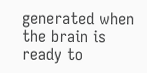generated when the brain is ready to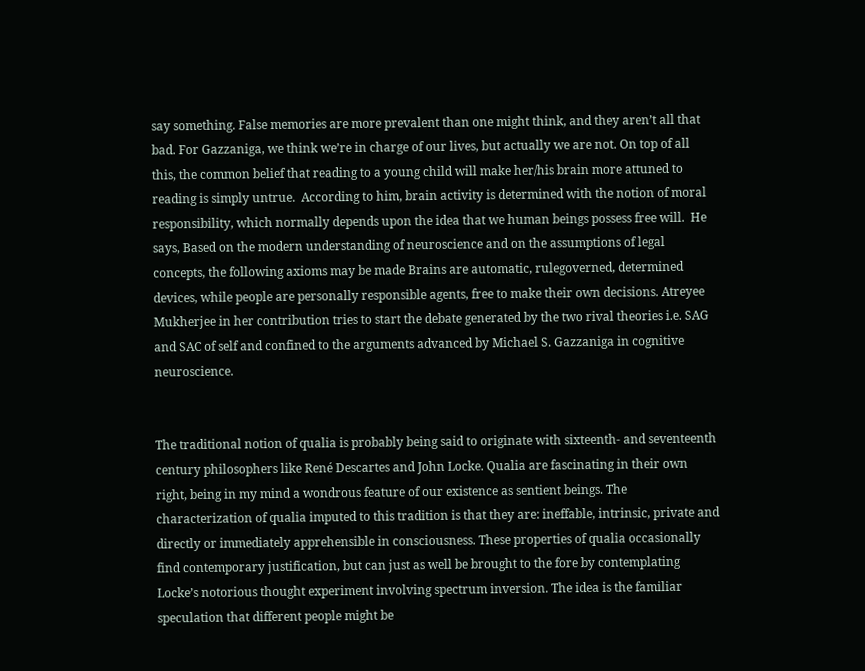say something. False memories are more prevalent than one might think, and they aren’t all that bad. For Gazzaniga, we think we’re in charge of our lives, but actually we are not. On top of all this, the common belief that reading to a young child will make her/his brain more attuned to reading is simply untrue.  According to him, brain activity is determined with the notion of moral responsibility, which normally depends upon the idea that we human beings possess free will.  He says, Based on the modern understanding of neuroscience and on the assumptions of legal concepts, the following axioms may be made Brains are automatic, rulegoverned, determined devices, while people are personally responsible agents, free to make their own decisions. Atreyee Mukherjee in her contribution tries to start the debate generated by the two rival theories i.e. SAG and SAC of self and confined to the arguments advanced by Michael S. Gazzaniga in cognitive neuroscience.


The traditional notion of qualia is probably being said to originate with sixteenth- and seventeenth century philosophers like René Descartes and John Locke. Qualia are fascinating in their own right, being in my mind a wondrous feature of our existence as sentient beings. The characterization of qualia imputed to this tradition is that they are: ineffable, intrinsic, private and directly or immediately apprehensible in consciousness. These properties of qualia occasionally find contemporary justification, but can just as well be brought to the fore by contemplating Locke’s notorious thought experiment involving spectrum inversion. The idea is the familiar speculation that different people might be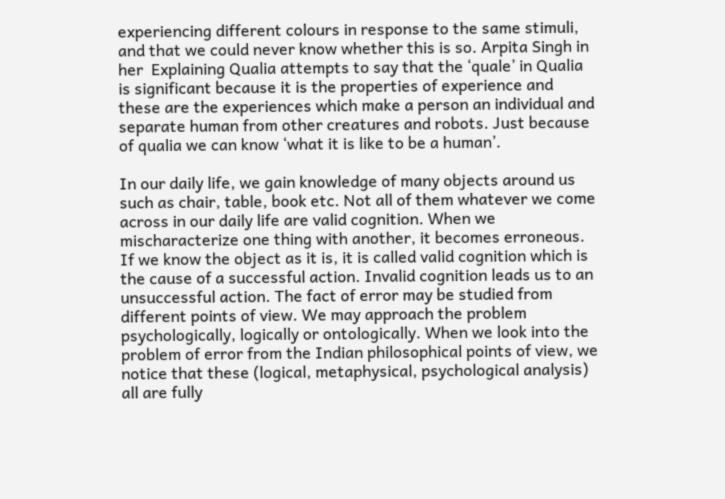experiencing different colours in response to the same stimuli, and that we could never know whether this is so. Arpita Singh in her  Explaining Qualia attempts to say that the ‘quale’ in Qualia is significant because it is the properties of experience and these are the experiences which make a person an individual and separate human from other creatures and robots. Just because of qualia we can know ‘what it is like to be a human’.

In our daily life, we gain knowledge of many objects around us such as chair, table, book etc. Not all of them whatever we come across in our daily life are valid cognition. When we mischaracterize one thing with another, it becomes erroneous. If we know the object as it is, it is called valid cognition which is the cause of a successful action. Invalid cognition leads us to an unsuccessful action. The fact of error may be studied from different points of view. We may approach the problem psychologically, logically or ontologically. When we look into the problem of error from the Indian philosophical points of view, we notice that these (logical, metaphysical, psychological analysis) all are fully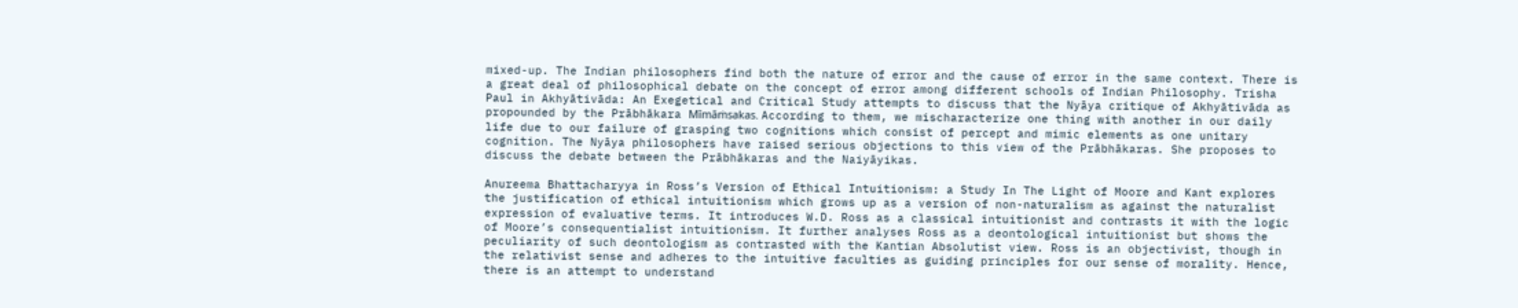mixed-up. The Indian philosophers find both the nature of error and the cause of error in the same context. There is a great deal of philosophical debate on the concept of error among different schools of Indian Philosophy. Trisha Paul in Akhyātivāda: An Exegetical and Critical Study attempts to discuss that the Nyāya critique of Akhyātivāda as propounded by the Prābhākara Mīmāṁsakas. According to them, we mischaracterize one thing with another in our daily life due to our failure of grasping two cognitions which consist of percept and mimic elements as one unitary cognition. The Nyāya philosophers have raised serious objections to this view of the Prābhākaras. She proposes to discuss the debate between the Prābhākaras and the Naiyāyikas.

Anureema Bhattacharyya in Ross’s Version of Ethical Intuitionism: a Study In The Light of Moore and Kant explores the justification of ethical intuitionism which grows up as a version of non-naturalism as against the naturalist expression of evaluative terms. It introduces W.D. Ross as a classical intuitionist and contrasts it with the logic of Moore’s consequentialist intuitionism. It further analyses Ross as a deontological intuitionist but shows the peculiarity of such deontologism as contrasted with the Kantian Absolutist view. Ross is an objectivist, though in the relativist sense and adheres to the intuitive faculties as guiding principles for our sense of morality. Hence, there is an attempt to understand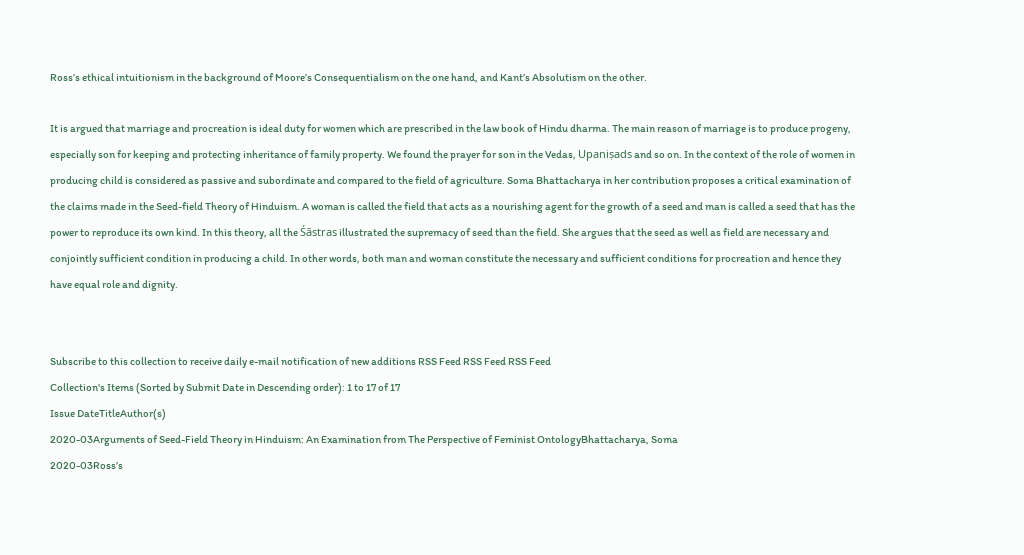Ross’s ethical intuitionism in the background of Moore’s Consequentialism on the one hand, and Kant’s Absolutism on the other.

It is argued that marriage and procreation is ideal duty for women which are prescribed in the law book of Hindu dharma. The main reason of marriage is to produce progeny, especially son for keeping and protecting inheritance of family property. We found the prayer for son in the Vedas, Upaniṣads and so on. In the context of the role of women in producing child is considered as passive and subordinate and compared to the field of agriculture. Soma Bhattacharya in her contribution proposes a critical examination of the claims made in the Seed-field Theory of Hinduism. A woman is called the field that acts as a nourishing agent for the growth of a seed and man is called a seed that has the power to reproduce its own kind. In this theory, all the Śāstras illustrated the supremacy of seed than the field. She argues that the seed as well as field are necessary and conjointly sufficient condition in producing a child. In other words, both man and woman constitute the necessary and sufficient conditions for procreation and hence they have equal role and dignity.


Subscribe to this collection to receive daily e-mail notification of new additions RSS Feed RSS Feed RSS Feed
Collection's Items (Sorted by Submit Date in Descending order): 1 to 17 of 17
Issue DateTitleAuthor(s)
2020-03Arguments of Seed-Field Theory in Hinduism: An Examination from The Perspective of Feminist OntologyBhattacharya, Soma
2020-03Ross’s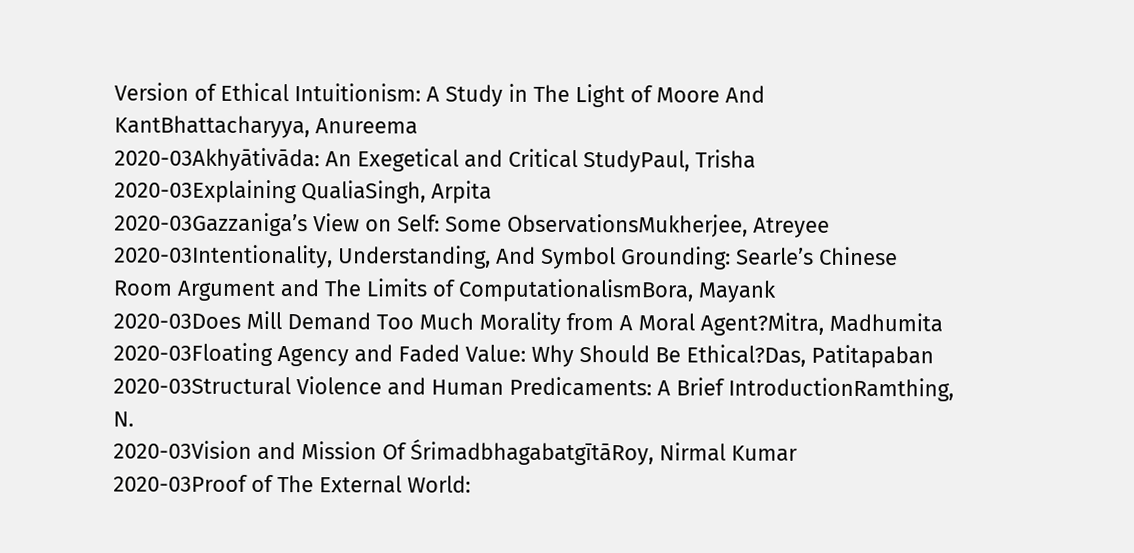Version of Ethical Intuitionism: A Study in The Light of Moore And KantBhattacharyya, Anureema
2020-03Akhyātivāda: An Exegetical and Critical StudyPaul, Trisha
2020-03Explaining QualiaSingh, Arpita
2020-03Gazzaniga’s View on Self: Some ObservationsMukherjee, Atreyee
2020-03Intentionality, Understanding, And Symbol Grounding: Searle’s Chinese Room Argument and The Limits of ComputationalismBora, Mayank
2020-03Does Mill Demand Too Much Morality from A Moral Agent?Mitra, Madhumita
2020-03Floating Agency and Faded Value: Why Should Be Ethical?Das, Patitapaban
2020-03Structural Violence and Human Predicaments: A Brief IntroductionRamthing, N.
2020-03Vision and Mission Of ŚrimadbhagabatgītāRoy, Nirmal Kumar
2020-03Proof of The External World: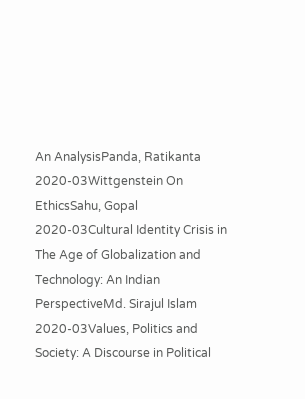An AnalysisPanda, Ratikanta
2020-03Wittgenstein On EthicsSahu, Gopal
2020-03Cultural Identity Crisis in The Age of Globalization and Technology: An Indian PerspectiveMd. Sirajul Islam
2020-03Values, Politics and Society: A Discourse in Political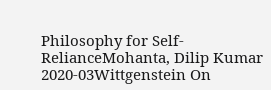Philosophy for Self-RelianceMohanta, Dilip Kumar
2020-03Wittgenstein On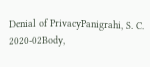Denial of PrivacyPanigrahi, S. C.
2020-02Body,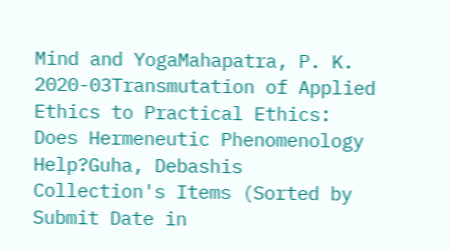Mind and YogaMahapatra, P. K.
2020-03Transmutation of Applied Ethics to Practical Ethics: Does Hermeneutic Phenomenology Help?Guha, Debashis
Collection's Items (Sorted by Submit Date in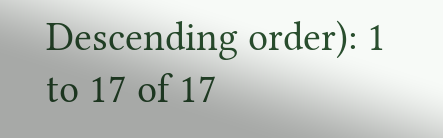Descending order): 1 to 17 of 17